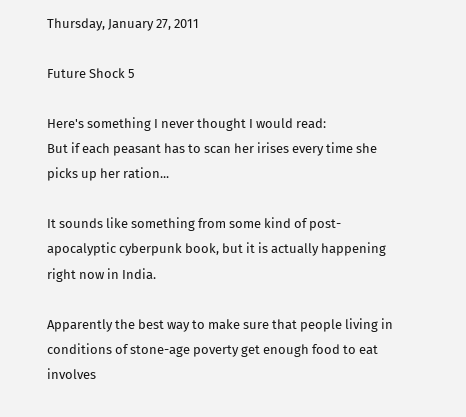Thursday, January 27, 2011

Future Shock 5

Here's something I never thought I would read:
But if each peasant has to scan her irises every time she picks up her ration...

It sounds like something from some kind of post-apocalyptic cyberpunk book, but it is actually happening right now in India.

Apparently the best way to make sure that people living in conditions of stone-age poverty get enough food to eat involves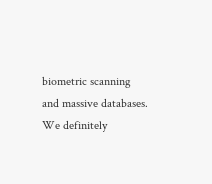biometric scanning and massive databases.  We definitely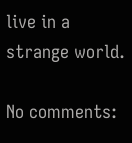live in a strange world.

No comments: